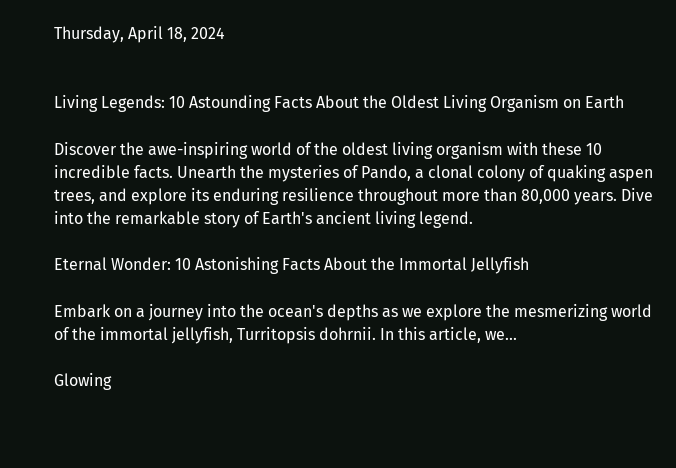Thursday, April 18, 2024


Living Legends: 10 Astounding Facts About the Oldest Living Organism on Earth

Discover the awe-inspiring world of the oldest living organism with these 10 incredible facts. Unearth the mysteries of Pando, a clonal colony of quaking aspen trees, and explore its enduring resilience throughout more than 80,000 years. Dive into the remarkable story of Earth's ancient living legend.

Eternal Wonder: 10 Astonishing Facts About the Immortal Jellyfish

Embark on a journey into the ocean's depths as we explore the mesmerizing world of the immortal jellyfish, Turritopsis dohrnii. In this article, we...

Glowing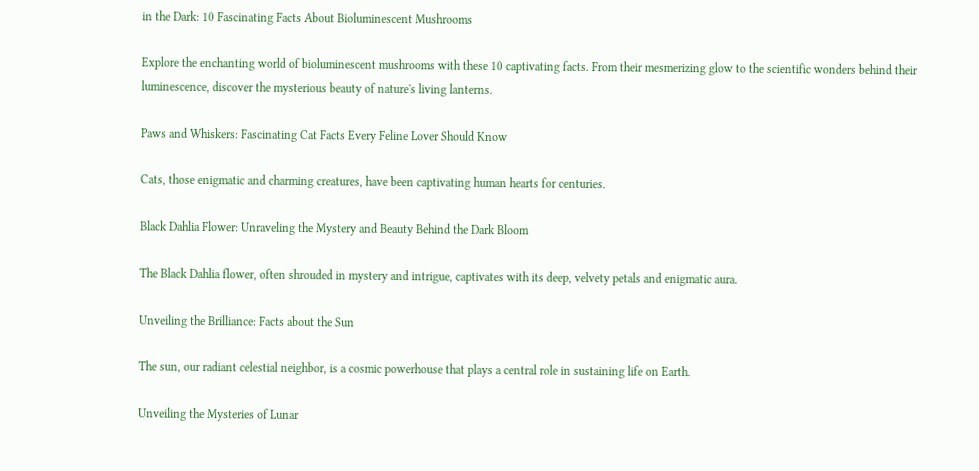in the Dark: 10 Fascinating Facts About Bioluminescent Mushrooms

Explore the enchanting world of bioluminescent mushrooms with these 10 captivating facts. From their mesmerizing glow to the scientific wonders behind their luminescence, discover the mysterious beauty of nature's living lanterns.

Paws and Whiskers: Fascinating Cat Facts Every Feline Lover Should Know

Cats, those enigmatic and charming creatures, have been captivating human hearts for centuries.

Black Dahlia Flower: Unraveling the Mystery and Beauty Behind the Dark Bloom

The Black Dahlia flower, often shrouded in mystery and intrigue, captivates with its deep, velvety petals and enigmatic aura.

Unveiling the Brilliance: Facts about the Sun

The sun, our radiant celestial neighbor, is a cosmic powerhouse that plays a central role in sustaining life on Earth.

Unveiling the Mysteries of Lunar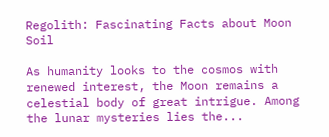Regolith: Fascinating Facts about Moon Soil

As humanity looks to the cosmos with renewed interest, the Moon remains a celestial body of great intrigue. Among the lunar mysteries lies the...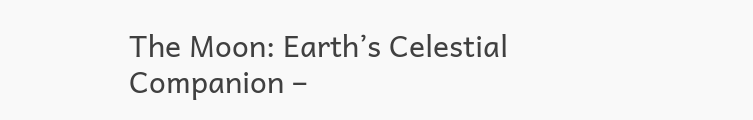The Moon: Earth’s Celestial Companion –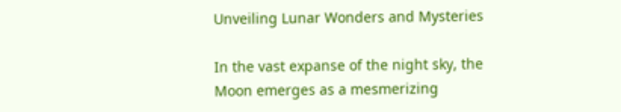Unveiling Lunar Wonders and Mysteries

In the vast expanse of the night sky, the Moon emerges as a mesmerizing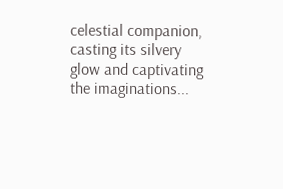celestial companion, casting its silvery glow and captivating the imaginations...